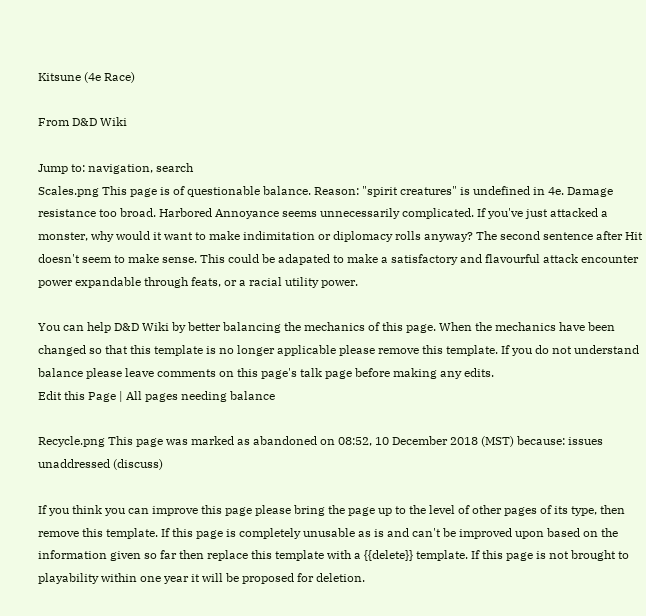Kitsune (4e Race)

From D&D Wiki

Jump to: navigation, search
Scales.png This page is of questionable balance. Reason: "spirit creatures" is undefined in 4e. Damage resistance too broad. Harbored Annoyance seems unnecessarily complicated. If you've just attacked a monster, why would it want to make indimitation or diplomacy rolls anyway? The second sentence after Hit doesn't seem to make sense. This could be adapated to make a satisfactory and flavourful attack encounter power expandable through feats, or a racial utility power.

You can help D&D Wiki by better balancing the mechanics of this page. When the mechanics have been changed so that this template is no longer applicable please remove this template. If you do not understand balance please leave comments on this page's talk page before making any edits.
Edit this Page | All pages needing balance

Recycle.png This page was marked as abandoned on 08:52, 10 December 2018 (MST) because: issues unaddressed (discuss)

If you think you can improve this page please bring the page up to the level of other pages of its type, then remove this template. If this page is completely unusable as is and can't be improved upon based on the information given so far then replace this template with a {{delete}} template. If this page is not brought to playability within one year it will be proposed for deletion.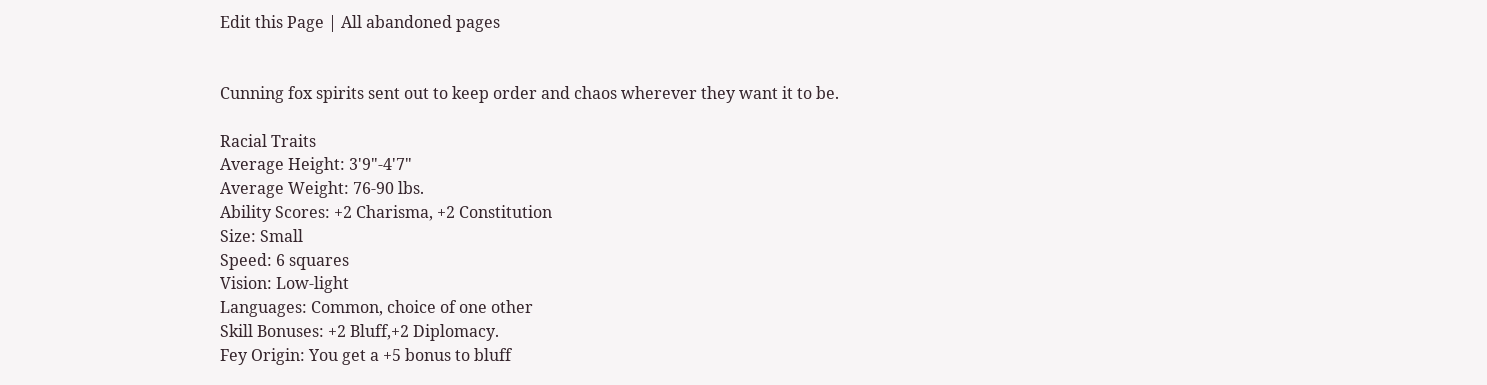Edit this Page | All abandoned pages


Cunning fox spirits sent out to keep order and chaos wherever they want it to be.

Racial Traits
Average Height: 3'9"-4'7"
Average Weight: 76-90 lbs.
Ability Scores: +2 Charisma, +2 Constitution
Size: Small
Speed: 6 squares
Vision: Low-light
Languages: Common, choice of one other
Skill Bonuses: +2 Bluff,+2 Diplomacy.
Fey Origin: You get a +5 bonus to bluff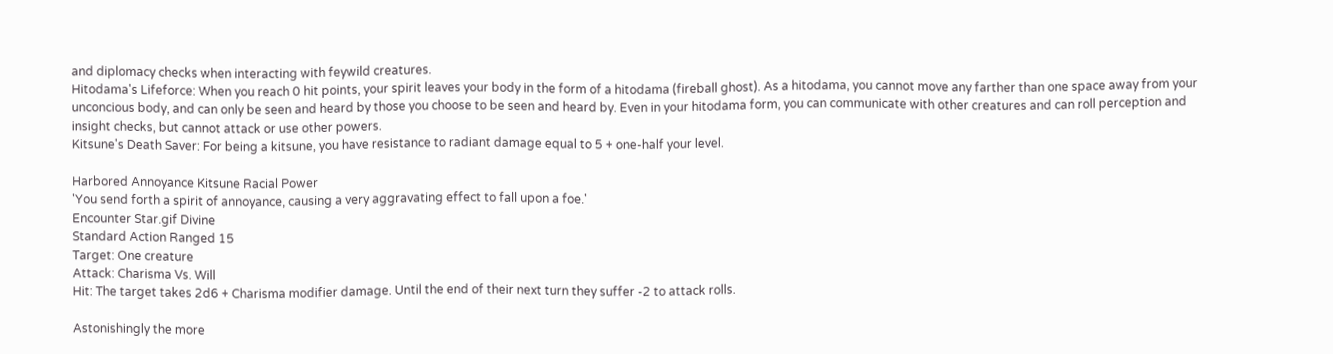and diplomacy checks when interacting with feywild creatures.
Hitodama's Lifeforce: When you reach 0 hit points, your spirit leaves your body in the form of a hitodama (fireball ghost). As a hitodama, you cannot move any farther than one space away from your unconcious body, and can only be seen and heard by those you choose to be seen and heard by. Even in your hitodama form, you can communicate with other creatures and can roll perception and insight checks, but cannot attack or use other powers.
Kitsune's Death Saver: For being a kitsune, you have resistance to radiant damage equal to 5 + one-half your level.

Harbored Annoyance Kitsune Racial Power
'You send forth a spirit of annoyance, causing a very aggravating effect to fall upon a foe.'
Encounter Star.gif Divine
Standard Action Ranged 15
Target: One creature
Attack: Charisma Vs. Will
Hit: The target takes 2d6 + Charisma modifier damage. Until the end of their next turn they suffer -2 to attack rolls.

Astonishingly the more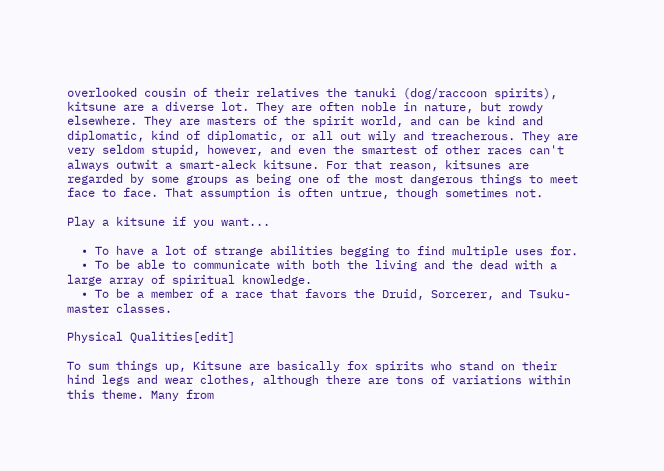overlooked cousin of their relatives the tanuki (dog/raccoon spirits), kitsune are a diverse lot. They are often noble in nature, but rowdy elsewhere. They are masters of the spirit world, and can be kind and diplomatic, kind of diplomatic, or all out wily and treacherous. They are very seldom stupid, however, and even the smartest of other races can't always outwit a smart-aleck kitsune. For that reason, kitsunes are regarded by some groups as being one of the most dangerous things to meet face to face. That assumption is often untrue, though sometimes not.

Play a kitsune if you want...

  • To have a lot of strange abilities begging to find multiple uses for.
  • To be able to communicate with both the living and the dead with a large array of spiritual knowledge.
  • To be a member of a race that favors the Druid, Sorcerer, and Tsuku-master classes.

Physical Qualities[edit]

To sum things up, Kitsune are basically fox spirits who stand on their hind legs and wear clothes, although there are tons of variations within this theme. Many from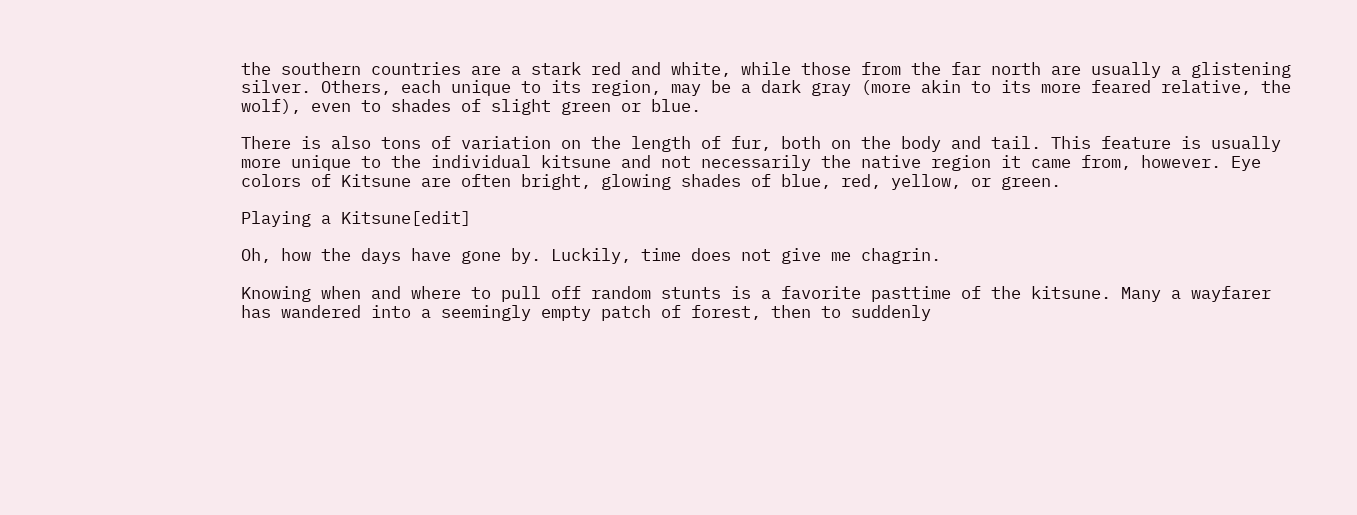the southern countries are a stark red and white, while those from the far north are usually a glistening silver. Others, each unique to its region, may be a dark gray (more akin to its more feared relative, the wolf), even to shades of slight green or blue.

There is also tons of variation on the length of fur, both on the body and tail. This feature is usually more unique to the individual kitsune and not necessarily the native region it came from, however. Eye colors of Kitsune are often bright, glowing shades of blue, red, yellow, or green.

Playing a Kitsune[edit]

Oh, how the days have gone by. Luckily, time does not give me chagrin.

Knowing when and where to pull off random stunts is a favorite pasttime of the kitsune. Many a wayfarer has wandered into a seemingly empty patch of forest, then to suddenly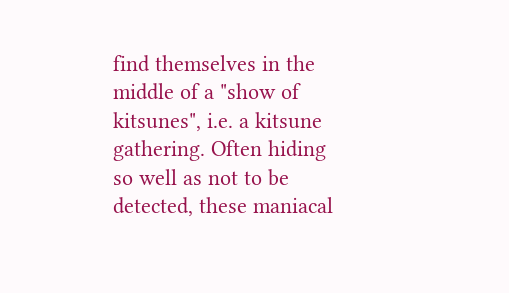find themselves in the middle of a "show of kitsunes", i.e. a kitsune gathering. Often hiding so well as not to be detected, these maniacal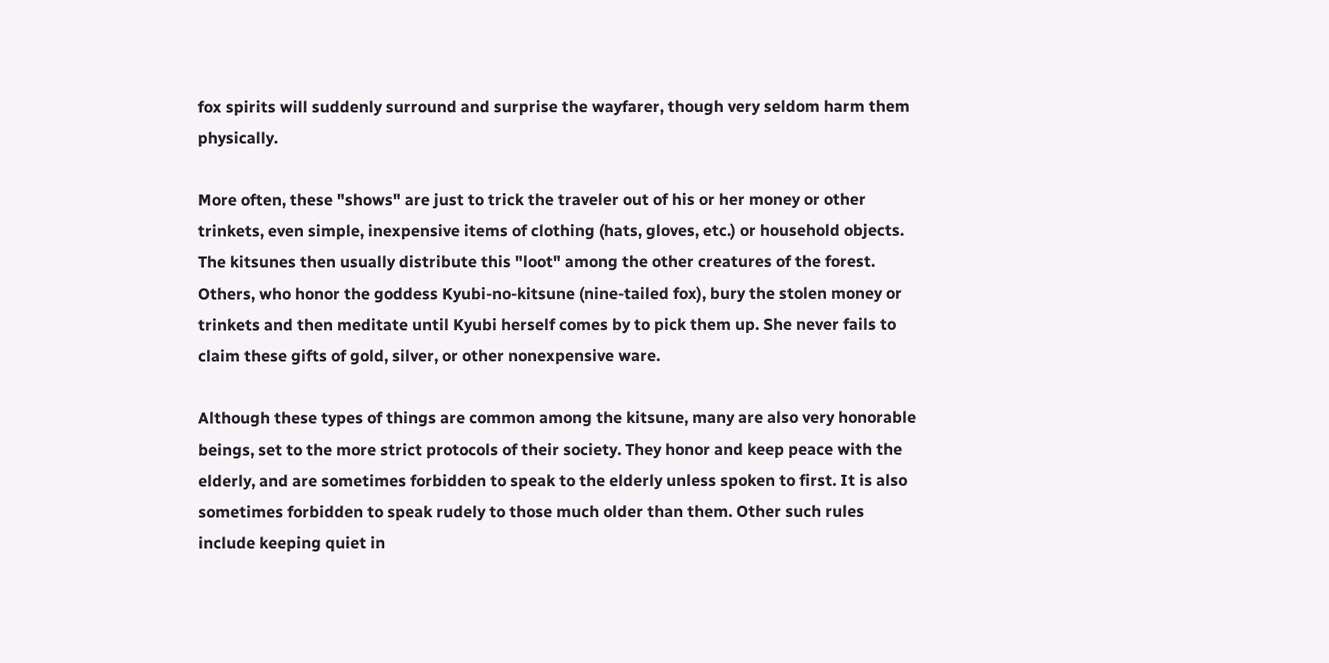fox spirits will suddenly surround and surprise the wayfarer, though very seldom harm them physically.

More often, these "shows" are just to trick the traveler out of his or her money or other trinkets, even simple, inexpensive items of clothing (hats, gloves, etc.) or household objects. The kitsunes then usually distribute this "loot" among the other creatures of the forest. Others, who honor the goddess Kyubi-no-kitsune (nine-tailed fox), bury the stolen money or trinkets and then meditate until Kyubi herself comes by to pick them up. She never fails to claim these gifts of gold, silver, or other nonexpensive ware.

Although these types of things are common among the kitsune, many are also very honorable beings, set to the more strict protocols of their society. They honor and keep peace with the elderly, and are sometimes forbidden to speak to the elderly unless spoken to first. It is also sometimes forbidden to speak rudely to those much older than them. Other such rules include keeping quiet in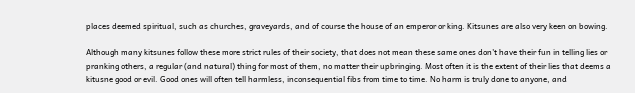places deemed spiritual, such as churches, graveyards, and of course the house of an emperor or king. Kitsunes are also very keen on bowing.

Although many kitsunes follow these more strict rules of their society, that does not mean these same ones don't have their fun in telling lies or pranking others, a regular (and natural) thing for most of them, no matter their upbringing. Most often it is the extent of their lies that deems a kitusne good or evil. Good ones will often tell harmless, inconsequential fibs from time to time. No harm is truly done to anyone, and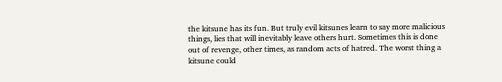the kitsune has its fun. But truly evil kitsunes learn to say more malicious things, lies that will inevitably leave others hurt. Sometimes this is done out of revenge, other times, as random acts of hatred. The worst thing a kitsune could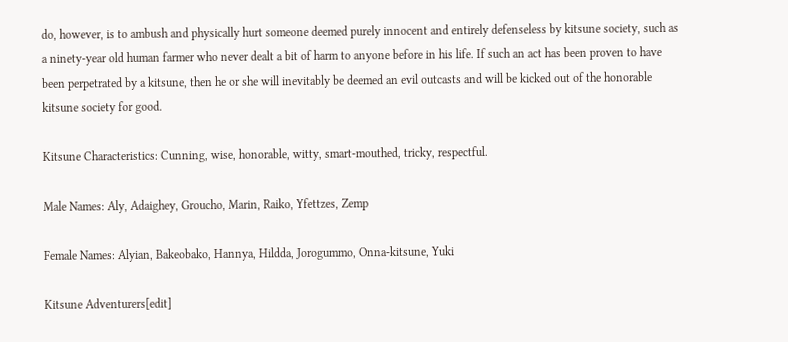do, however, is to ambush and physically hurt someone deemed purely innocent and entirely defenseless by kitsune society, such as a ninety-year old human farmer who never dealt a bit of harm to anyone before in his life. If such an act has been proven to have been perpetrated by a kitsune, then he or she will inevitably be deemed an evil outcasts and will be kicked out of the honorable kitsune society for good.

Kitsune Characteristics: Cunning, wise, honorable, witty, smart-mouthed, tricky, respectful.

Male Names: Aly, Adaighey, Groucho, Marin, Raiko, Yfettzes, Zemp

Female Names: Alyian, Bakeobako, Hannya, Hildda, Jorogummo, Onna-kitsune, Yuki

Kitsune Adventurers[edit]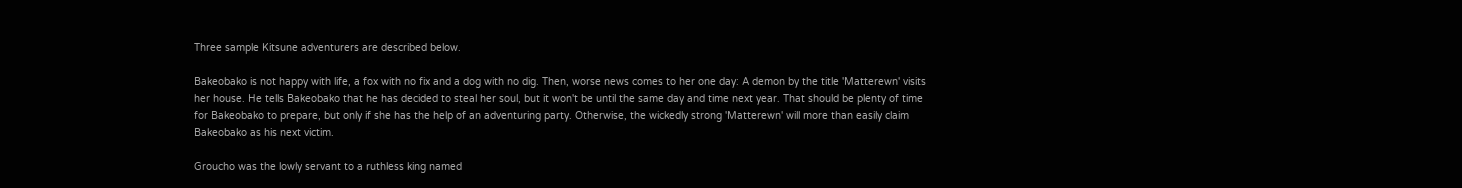Three sample Kitsune adventurers are described below.

Bakeobako is not happy with life, a fox with no fix and a dog with no dig. Then, worse news comes to her one day: A demon by the title 'Matterewn' visits her house. He tells Bakeobako that he has decided to steal her soul, but it won't be until the same day and time next year. That should be plenty of time for Bakeobako to prepare, but only if she has the help of an adventuring party. Otherwise, the wickedly strong 'Matterewn' will more than easily claim Bakeobako as his next victim.

Groucho was the lowly servant to a ruthless king named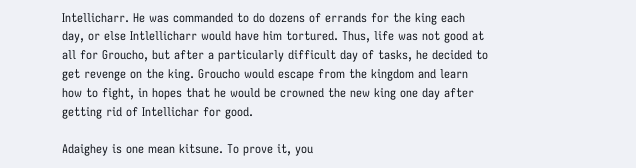Intellicharr. He was commanded to do dozens of errands for the king each day, or else Intlellicharr would have him tortured. Thus, life was not good at all for Groucho, but after a particularly difficult day of tasks, he decided to get revenge on the king. Groucho would escape from the kingdom and learn how to fight, in hopes that he would be crowned the new king one day after getting rid of Intellichar for good.

Adaighey is one mean kitsune. To prove it, you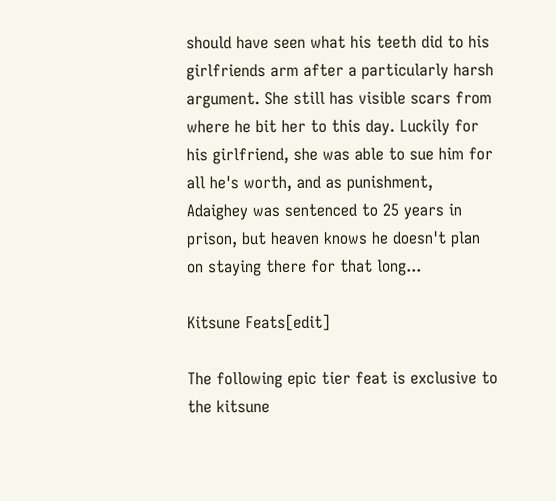should have seen what his teeth did to his girlfriends arm after a particularly harsh argument. She still has visible scars from where he bit her to this day. Luckily for his girlfriend, she was able to sue him for all he's worth, and as punishment, Adaighey was sentenced to 25 years in prison, but heaven knows he doesn't plan on staying there for that long...

Kitsune Feats[edit]

The following epic tier feat is exclusive to the kitsune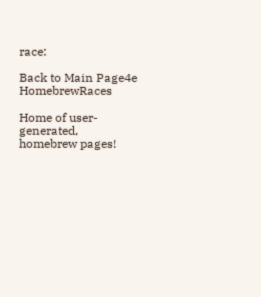race:

Back to Main Page4e HomebrewRaces

Home of user-generated,
homebrew pages!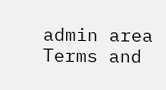admin area
Terms and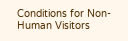Conditions for Non-Human Visitors